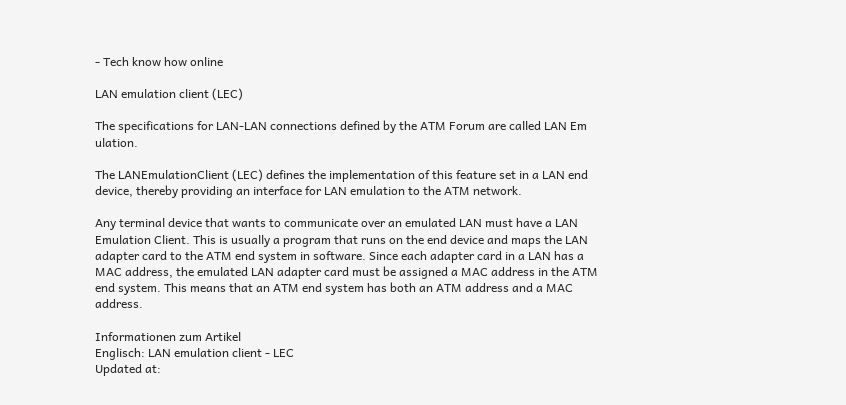- Tech know how online

LAN emulation client (LEC)

The specifications for LAN-LAN connections defined by the ATM Forum are called LAN Em ulation.

The LANEmulationClient (LEC) defines the implementation of this feature set in a LAN end device, thereby providing an interface for LAN emulation to the ATM network.

Any terminal device that wants to communicate over an emulated LAN must have a LAN Emulation Client. This is usually a program that runs on the end device and maps the LAN adapter card to the ATM end system in software. Since each adapter card in a LAN has a MAC address, the emulated LAN adapter card must be assigned a MAC address in the ATM end system. This means that an ATM end system has both an ATM address and a MAC address.

Informationen zum Artikel
Englisch: LAN emulation client - LEC
Updated at: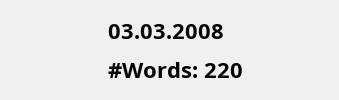03.03.2008
#Words: 220